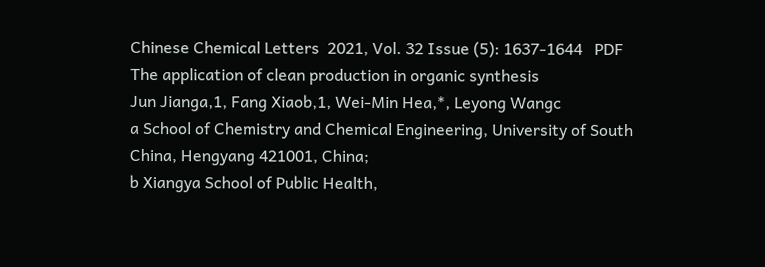Chinese Chemical Letters  2021, Vol. 32 Issue (5): 1637-1644   PDF
The application of clean production in organic synthesis
Jun Jianga,1, Fang Xiaob,1, Wei-Min Hea,*, Leyong Wangc
a School of Chemistry and Chemical Engineering, University of South China, Hengyang 421001, China;
b Xiangya School of Public Health,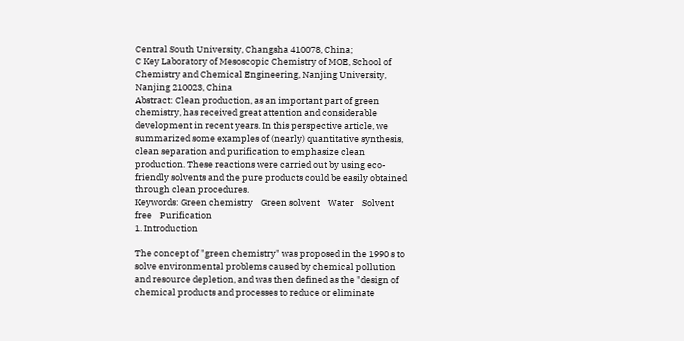Central South University, Changsha 410078, China;
C Key Laboratory of Mesoscopic Chemistry of MOE, School of Chemistry and Chemical Engineering, Nanjing University, Nanjing 210023, China
Abstract: Clean production, as an important part of green chemistry, has received great attention and considerable development in recent years. In this perspective article, we summarized some examples of (nearly) quantitative synthesis, clean separation and purification to emphasize clean production. These reactions were carried out by using eco-friendly solvents and the pure products could be easily obtained through clean procedures.
Keywords: Green chemistry    Green solvent    Water    Solvent free    Purification
1. Introduction

The concept of "green chemistry" was proposed in the 1990 s to solve environmental problems caused by chemical pollution and resource depletion, and was then defined as the "design of chemical products and processes to reduce or eliminate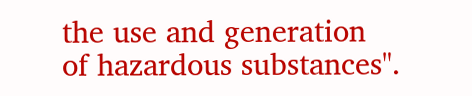the use and generation of hazardous substances".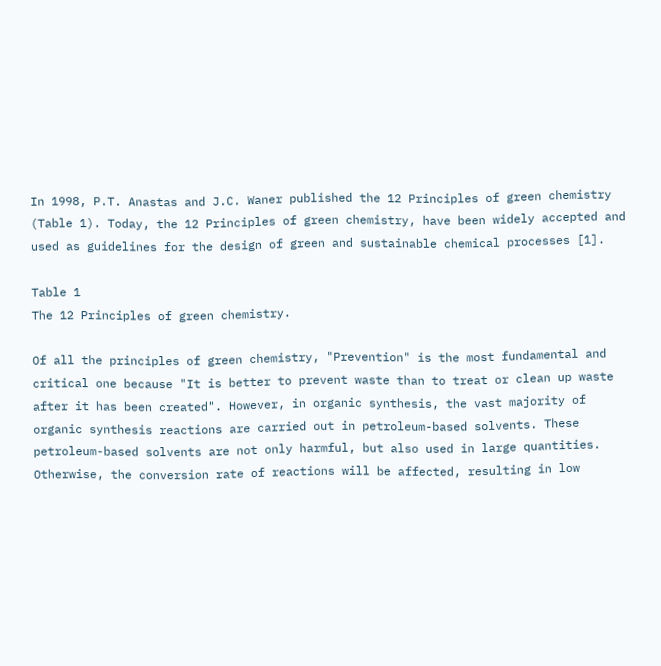In 1998, P.T. Anastas and J.C. Waner published the 12 Principles of green chemistry (Table 1). Today, the 12 Principles of green chemistry, have been widely accepted and used as guidelines for the design of green and sustainable chemical processes [1].

Table 1
The 12 Principles of green chemistry.

Of all the principles of green chemistry, "Prevention" is the most fundamental and critical one because "It is better to prevent waste than to treat or clean up waste after it has been created". However, in organic synthesis, the vast majority of organic synthesis reactions are carried out in petroleum-based solvents. These petroleum-based solvents are not only harmful, but also used in large quantities. Otherwise, the conversion rate of reactions will be affected, resulting in low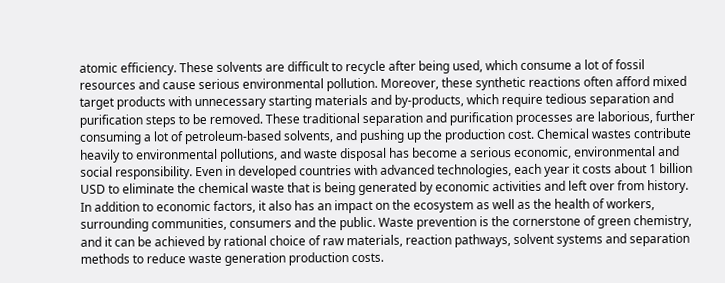atomic efficiency. These solvents are difficult to recycle after being used, which consume a lot of fossil resources and cause serious environmental pollution. Moreover, these synthetic reactions often afford mixed target products with unnecessary starting materials and by-products, which require tedious separation and purification steps to be removed. These traditional separation and purification processes are laborious, further consuming a lot of petroleum-based solvents, and pushing up the production cost. Chemical wastes contribute heavily to environmental pollutions, and waste disposal has become a serious economic, environmental and social responsibility. Even in developed countries with advanced technologies, each year it costs about 1 billion USD to eliminate the chemical waste that is being generated by economic activities and left over from history. In addition to economic factors, it also has an impact on the ecosystem as well as the health of workers, surrounding communities, consumers and the public. Waste prevention is the cornerstone of green chemistry, and it can be achieved by rational choice of raw materials, reaction pathways, solvent systems and separation methods to reduce waste generation production costs.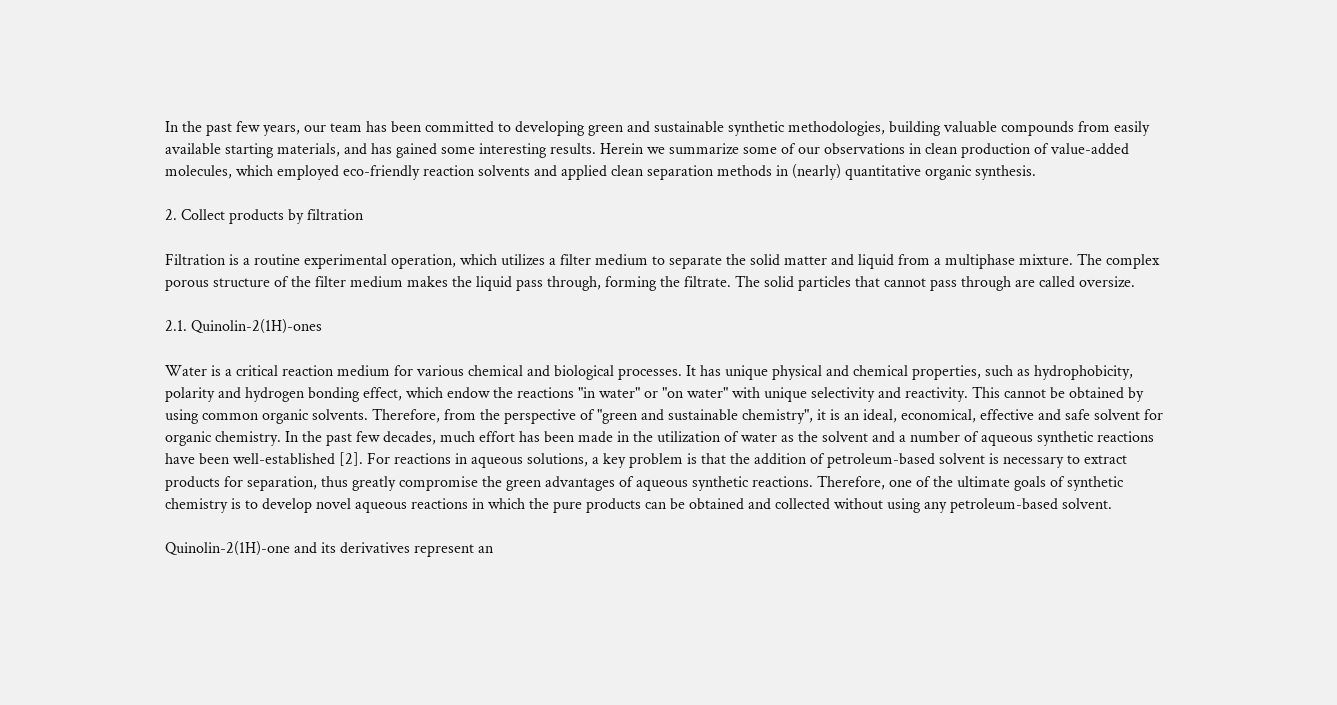In the past few years, our team has been committed to developing green and sustainable synthetic methodologies, building valuable compounds from easily available starting materials, and has gained some interesting results. Herein we summarize some of our observations in clean production of value-added molecules, which employed eco-friendly reaction solvents and applied clean separation methods in (nearly) quantitative organic synthesis.

2. Collect products by filtration

Filtration is a routine experimental operation, which utilizes a filter medium to separate the solid matter and liquid from a multiphase mixture. The complex porous structure of the filter medium makes the liquid pass through, forming the filtrate. The solid particles that cannot pass through are called oversize.

2.1. Quinolin-2(1H)-ones

Water is a critical reaction medium for various chemical and biological processes. It has unique physical and chemical properties, such as hydrophobicity, polarity and hydrogen bonding effect, which endow the reactions "in water" or "on water" with unique selectivity and reactivity. This cannot be obtained by using common organic solvents. Therefore, from the perspective of "green and sustainable chemistry", it is an ideal, economical, effective and safe solvent for organic chemistry. In the past few decades, much effort has been made in the utilization of water as the solvent and a number of aqueous synthetic reactions have been well-established [2]. For reactions in aqueous solutions, a key problem is that the addition of petroleum-based solvent is necessary to extract products for separation, thus greatly compromise the green advantages of aqueous synthetic reactions. Therefore, one of the ultimate goals of synthetic chemistry is to develop novel aqueous reactions in which the pure products can be obtained and collected without using any petroleum-based solvent.

Quinolin-2(1H)-one and its derivatives represent an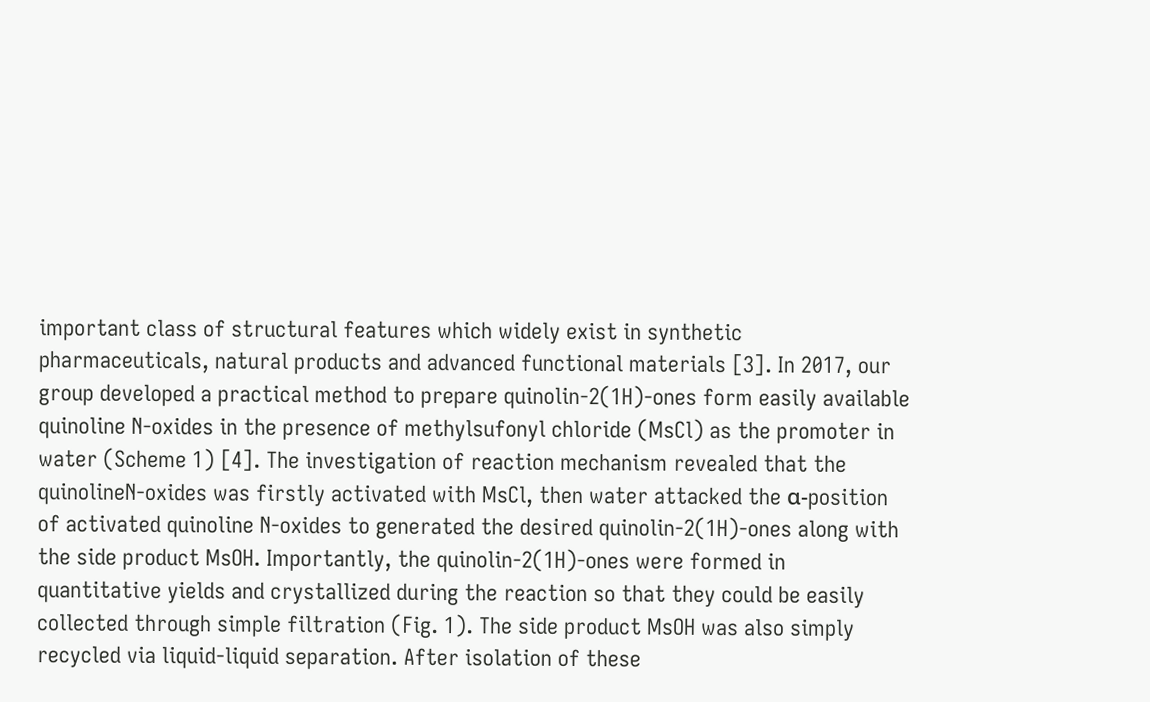important class of structural features which widely exist in synthetic pharmaceuticals, natural products and advanced functional materials [3]. In 2017, our group developed a practical method to prepare quinolin-2(1H)-ones form easily available quinoline N-oxides in the presence of methylsufonyl chloride (MsCl) as the promoter in water (Scheme 1) [4]. The investigation of reaction mechanism revealed that the quinolineN-oxides was firstly activated with MsCl, then water attacked the α-position of activated quinoline N-oxides to generated the desired quinolin-2(1H)-ones along with the side product MsOH. Importantly, the quinolin-2(1H)-ones were formed in quantitative yields and crystallized during the reaction so that they could be easily collected through simple filtration (Fig. 1). The side product MsOH was also simply recycled via liquid-liquid separation. After isolation of these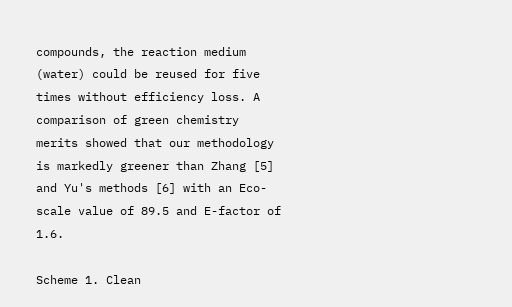compounds, the reaction medium (water) could be reused for five times without efficiency loss. A comparison of green chemistry merits showed that our methodology is markedly greener than Zhang [5] and Yu's methods [6] with an Eco-scale value of 89.5 and E-factor of 1.6.

Scheme 1. Clean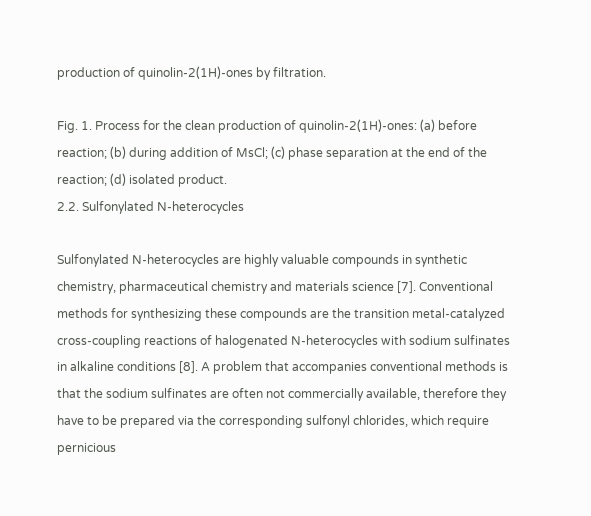production of quinolin-2(1H)-ones by filtration.

Fig. 1. Process for the clean production of quinolin-2(1H)-ones: (a) before reaction; (b) during addition of MsCl; (c) phase separation at the end of the reaction; (d) isolated product.
2.2. Sulfonylated N-heterocycles

Sulfonylated N-heterocycles are highly valuable compounds in synthetic chemistry, pharmaceutical chemistry and materials science [7]. Conventional methods for synthesizing these compounds are the transition metal-catalyzed cross-coupling reactions of halogenated N-heterocycles with sodium sulfinates in alkaline conditions [8]. A problem that accompanies conventional methods is that the sodium sulfinates are often not commercially available, therefore they have to be prepared via the corresponding sulfonyl chlorides, which require pernicious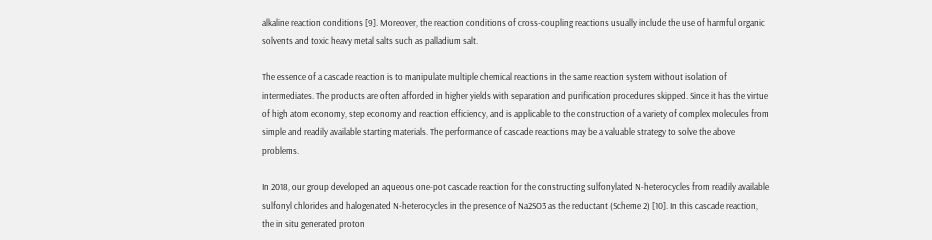alkaline reaction conditions [9]. Moreover, the reaction conditions of cross-coupling reactions usually include the use of harmful organic solvents and toxic heavy metal salts such as palladium salt.

The essence of a cascade reaction is to manipulate multiple chemical reactions in the same reaction system without isolation of intermediates. The products are often afforded in higher yields with separation and purification procedures skipped. Since it has the virtue of high atom economy, step economy and reaction efficiency, and is applicable to the construction of a variety of complex molecules from simple and readily available starting materials. The performance of cascade reactions may be a valuable strategy to solve the above problems.

In 2018, our group developed an aqueous one-pot cascade reaction for the constructing sulfonylated N-heterocycles from readily available sulfonyl chlorides and halogenated N-heterocycles in the presence of Na2SO3 as the reductant (Scheme 2) [10]. In this cascade reaction, the in situ generated proton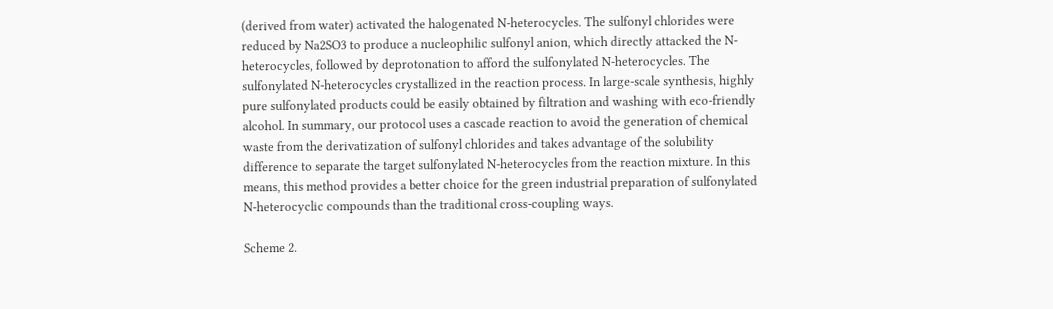(derived from water) activated the halogenated N-heterocycles. The sulfonyl chlorides were reduced by Na2SO3 to produce a nucleophilic sulfonyl anion, which directly attacked the N-heterocycles, followed by deprotonation to afford the sulfonylated N-heterocycles. The sulfonylated N-heterocycles crystallized in the reaction process. In large-scale synthesis, highly pure sulfonylated products could be easily obtained by filtration and washing with eco-friendly alcohol. In summary, our protocol uses a cascade reaction to avoid the generation of chemical waste from the derivatization of sulfonyl chlorides and takes advantage of the solubility difference to separate the target sulfonylated N-heterocycles from the reaction mixture. In this means, this method provides a better choice for the green industrial preparation of sulfonylated N-heterocyclic compounds than the traditional cross-coupling ways.

Scheme 2.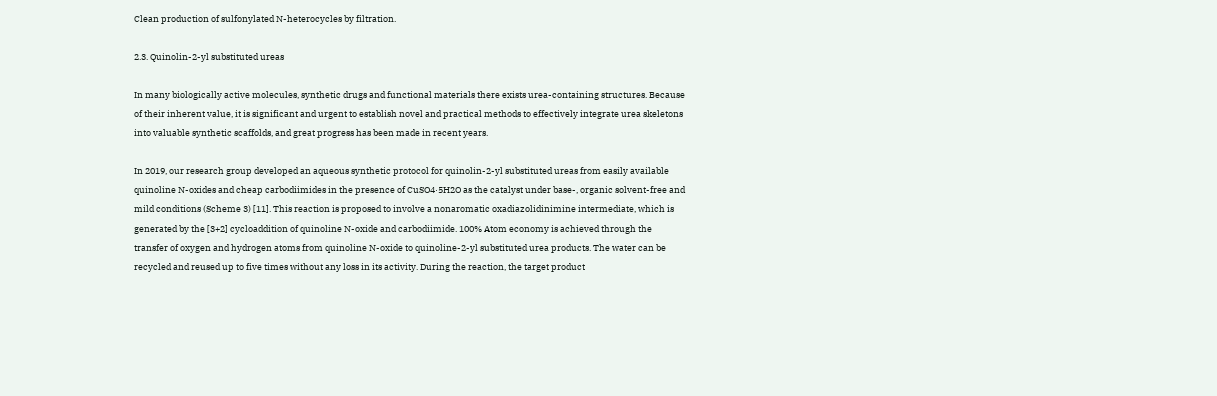Clean production of sulfonylated N-heterocycles by filtration.

2.3. Quinolin-2-yl substituted ureas

In many biologically active molecules, synthetic drugs and functional materials there exists urea-containing structures. Because of their inherent value, it is significant and urgent to establish novel and practical methods to effectively integrate urea skeletons into valuable synthetic scaffolds, and great progress has been made in recent years.

In 2019, our research group developed an aqueous synthetic protocol for quinolin-2-yl substituted ureas from easily available quinoline N-oxides and cheap carbodiimides in the presence of CuSO4·5H2O as the catalyst under base-, organic solvent-free and mild conditions (Scheme 3) [11]. This reaction is proposed to involve a nonaromatic oxadiazolidinimine intermediate, which is generated by the [3+2] cycloaddition of quinoline N-oxide and carbodiimide. 100% Atom economy is achieved through the transfer of oxygen and hydrogen atoms from quinoline N-oxide to quinoline-2-yl substituted urea products. The water can be recycled and reused up to five times without any loss in its activity. During the reaction, the target product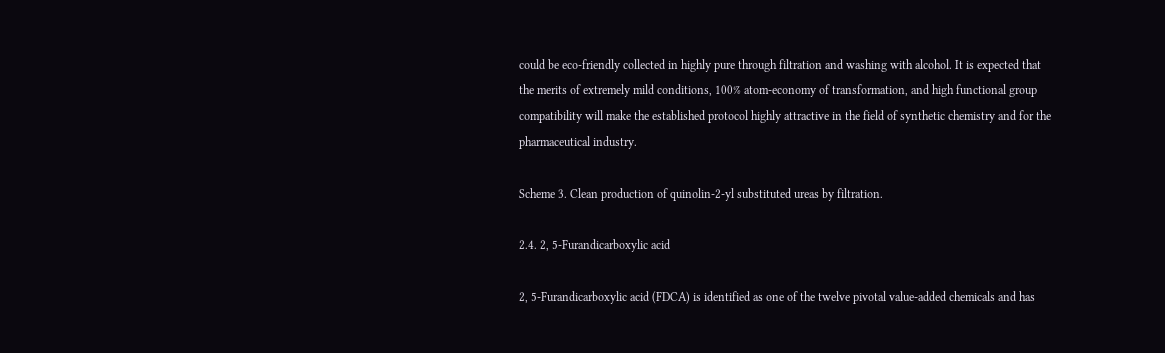could be eco-friendly collected in highly pure through filtration and washing with alcohol. It is expected that the merits of extremely mild conditions, 100% atom-economy of transformation, and high functional group compatibility will make the established protocol highly attractive in the field of synthetic chemistry and for the pharmaceutical industry.

Scheme 3. Clean production of quinolin-2-yl substituted ureas by filtration.

2.4. 2, 5-Furandicarboxylic acid

2, 5-Furandicarboxylic acid (FDCA) is identified as one of the twelve pivotal value-added chemicals and has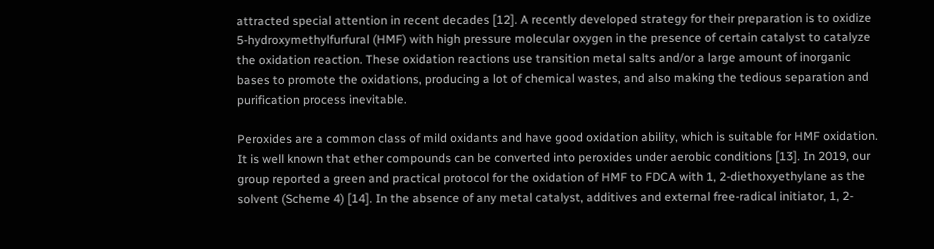attracted special attention in recent decades [12]. A recently developed strategy for their preparation is to oxidize 5-hydroxymethylfurfural (HMF) with high pressure molecular oxygen in the presence of certain catalyst to catalyze the oxidation reaction. These oxidation reactions use transition metal salts and/or a large amount of inorganic bases to promote the oxidations, producing a lot of chemical wastes, and also making the tedious separation and purification process inevitable.

Peroxides are a common class of mild oxidants and have good oxidation ability, which is suitable for HMF oxidation. It is well known that ether compounds can be converted into peroxides under aerobic conditions [13]. In 2019, our group reported a green and practical protocol for the oxidation of HMF to FDCA with 1, 2-diethoxyethylane as the solvent (Scheme 4) [14]. In the absence of any metal catalyst, additives and external free-radical initiator, 1, 2-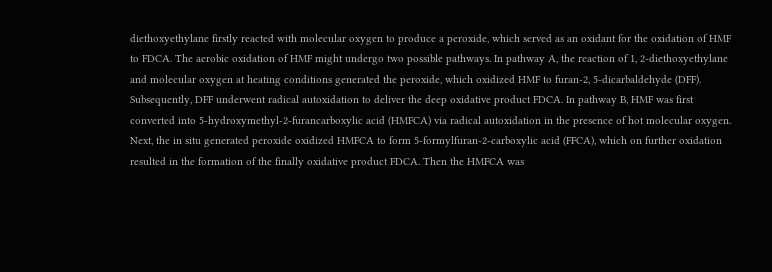diethoxyethylane firstly reacted with molecular oxygen to produce a peroxide, which served as an oxidant for the oxidation of HMF to FDCA. The aerobic oxidation of HMF might undergo two possible pathways. In pathway A, the reaction of 1, 2-diethoxyethylane and molecular oxygen at heating conditions generated the peroxide, which oxidized HMF to furan-2, 5-dicarbaldehyde (DFF). Subsequently, DFF underwent radical autoxidation to deliver the deep oxidative product FDCA. In pathway B, HMF was first converted into 5-hydroxymethyl-2-furancarboxylic acid (HMFCA) via radical autoxidation in the presence of hot molecular oxygen. Next, the in situ generated peroxide oxidized HMFCA to form 5-formylfuran-2-carboxylic acid (FFCA), which on further oxidation resulted in the formation of the finally oxidative product FDCA. Then the HMFCA was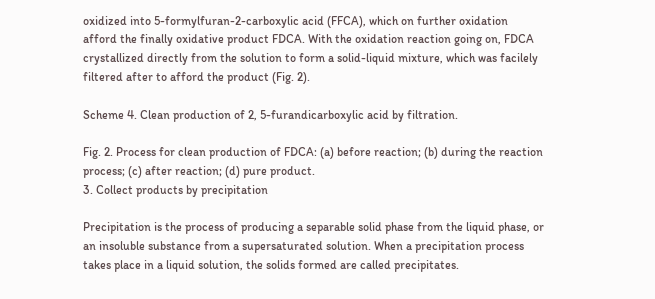oxidized into 5-formylfuran-2-carboxylic acid (FFCA), which on further oxidation afford the finally oxidative product FDCA. With the oxidation reaction going on, FDCA crystallized directly from the solution to form a solid-liquid mixture, which was facilely filtered after to afford the product (Fig. 2).

Scheme 4. Clean production of 2, 5-furandicarboxylic acid by filtration.

Fig. 2. Process for clean production of FDCA: (a) before reaction; (b) during the reaction process; (c) after reaction; (d) pure product.
3. Collect products by precipitation

Precipitation is the process of producing a separable solid phase from the liquid phase, or an insoluble substance from a supersaturated solution. When a precipitation process takes place in a liquid solution, the solids formed are called precipitates.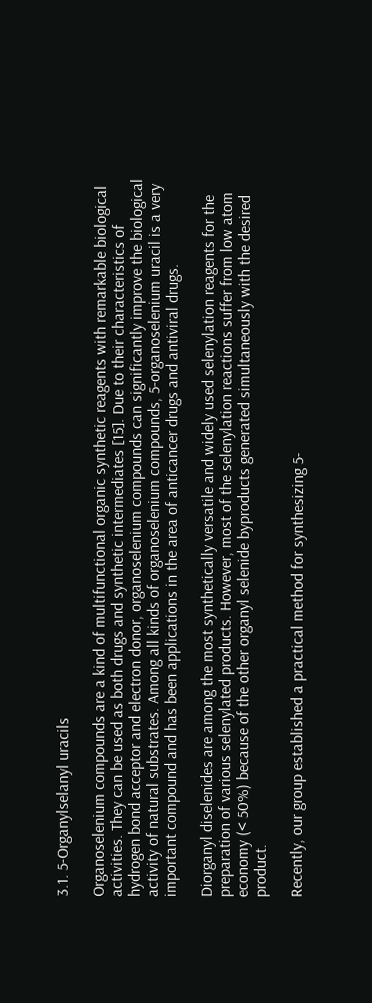3.1. 5-Organylselanyl uracils

Organoselenium compounds are a kind of multifunctional organic synthetic reagents with remarkable biological activities. They can be used as both drugs and synthetic intermediates [15]. Due to their characteristics of hydrogen bond acceptor and electron donor, organoselenium compounds can significantly improve the biological activity of natural substrates. Among all kinds of organoselenium compounds, 5-organoselenium uracil is a very important compound and has been applications in the area of anticancer drugs and antiviral drugs.

Diorganyl diselenides are among the most synthetically versatile and widely used selenylation reagents for the preparation of various selenylated products. However, most of the selenylation reactions suffer from low atom economy (< 50%) because of the other organyl selenide byproducts generated simultaneously with the desired product.

Recently, our group established a practical method for synthesizing 5-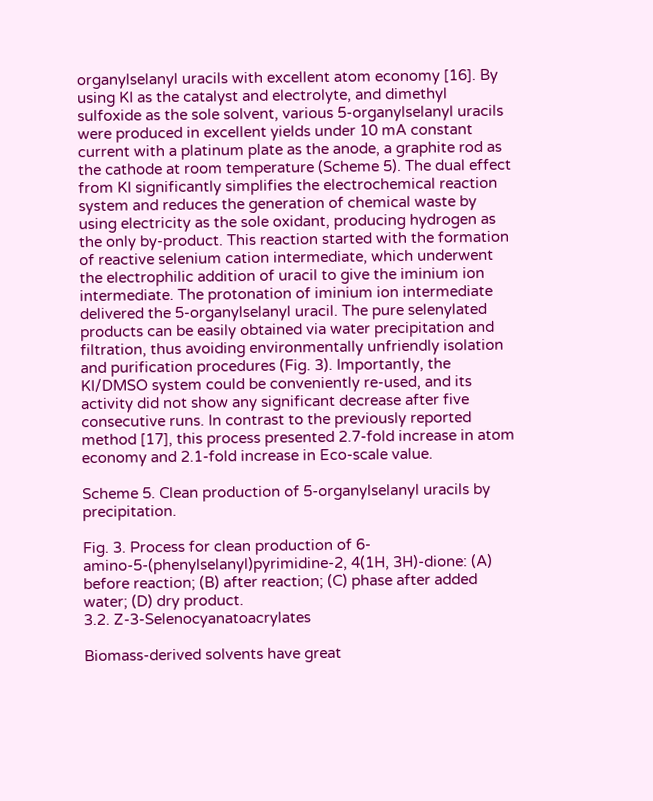organylselanyl uracils with excellent atom economy [16]. By using KI as the catalyst and electrolyte, and dimethyl sulfoxide as the sole solvent, various 5-organylselanyl uracils were produced in excellent yields under 10 mA constant current with a platinum plate as the anode, a graphite rod as the cathode at room temperature (Scheme 5). The dual effect from KI significantly simplifies the electrochemical reaction system and reduces the generation of chemical waste by using electricity as the sole oxidant, producing hydrogen as the only by-product. This reaction started with the formation of reactive selenium cation intermediate, which underwent the electrophilic addition of uracil to give the iminium ion intermediate. The protonation of iminium ion intermediate delivered the 5-organylselanyl uracil. The pure selenylated products can be easily obtained via water precipitation and filtration, thus avoiding environmentally unfriendly isolation and purification procedures (Fig. 3). Importantly, the KI/DMSO system could be conveniently re-used, and its activity did not show any significant decrease after five consecutive runs. In contrast to the previously reported method [17], this process presented 2.7-fold increase in atom economy and 2.1-fold increase in Eco-scale value.

Scheme 5. Clean production of 5-organylselanyl uracils by precipitation.

Fig. 3. Process for clean production of 6-amino-5-(phenylselanyl)pyrimidine-2, 4(1H, 3H)-dione: (A) before reaction; (B) after reaction; (C) phase after added water; (D) dry product.
3.2. Z-3-Selenocyanatoacrylates

Biomass-derived solvents have great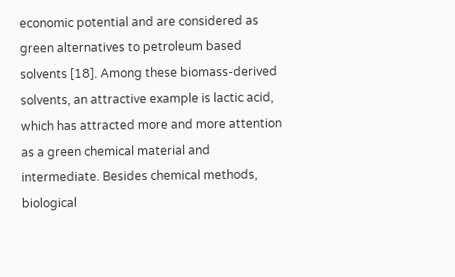economic potential and are considered as green alternatives to petroleum based solvents [18]. Among these biomass-derived solvents, an attractive example is lactic acid, which has attracted more and more attention as a green chemical material and intermediate. Besides chemical methods, biological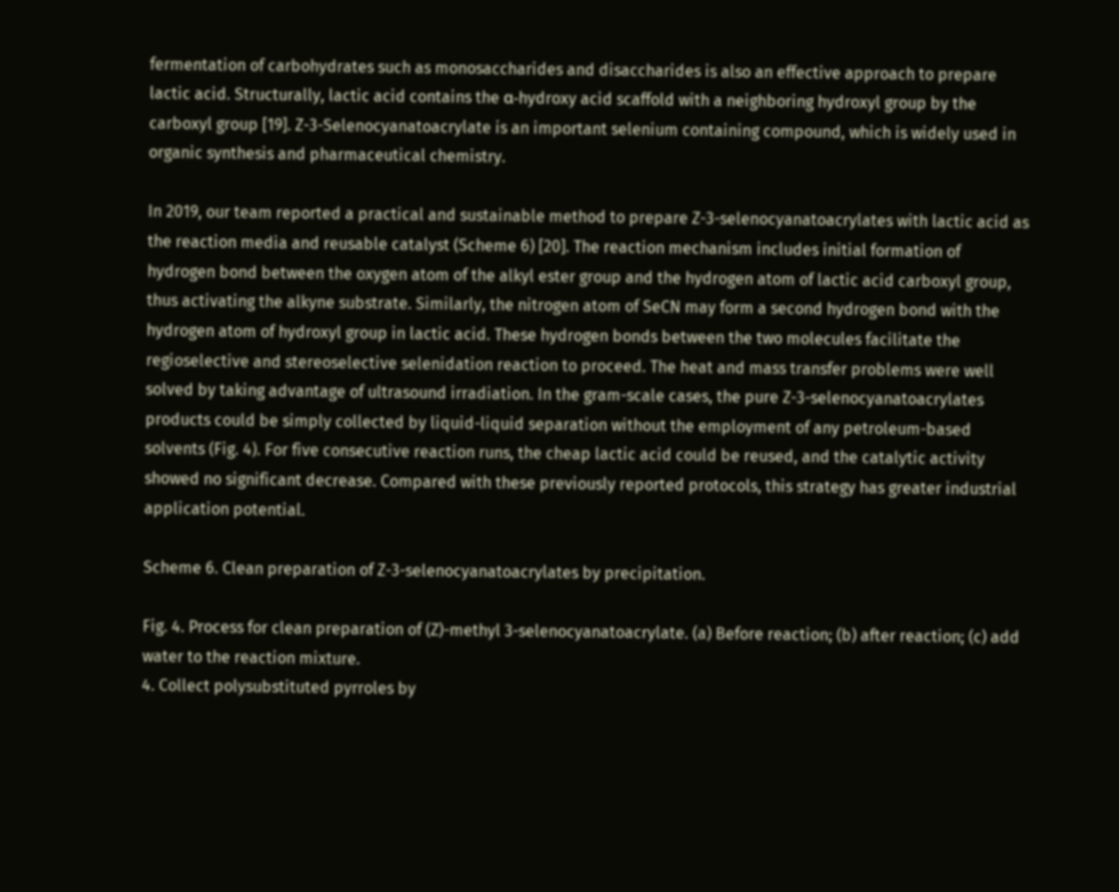fermentation of carbohydrates such as monosaccharides and disaccharides is also an effective approach to prepare lactic acid. Structurally, lactic acid contains the α-hydroxy acid scaffold with a neighboring hydroxyl group by the carboxyl group [19]. Z-3-Selenocyanatoacrylate is an important selenium containing compound, which is widely used in organic synthesis and pharmaceutical chemistry.

In 2019, our team reported a practical and sustainable method to prepare Z-3-selenocyanatoacrylates with lactic acid as the reaction media and reusable catalyst (Scheme 6) [20]. The reaction mechanism includes initial formation of hydrogen bond between the oxygen atom of the alkyl ester group and the hydrogen atom of lactic acid carboxyl group, thus activating the alkyne substrate. Similarly, the nitrogen atom of SeCN may form a second hydrogen bond with the hydrogen atom of hydroxyl group in lactic acid. These hydrogen bonds between the two molecules facilitate the regioselective and stereoselective selenidation reaction to proceed. The heat and mass transfer problems were well solved by taking advantage of ultrasound irradiation. In the gram-scale cases, the pure Z-3-selenocyanatoacrylates products could be simply collected by liquid-liquid separation without the employment of any petroleum-based solvents (Fig. 4). For five consecutive reaction runs, the cheap lactic acid could be reused, and the catalytic activity showed no significant decrease. Compared with these previously reported protocols, this strategy has greater industrial application potential.

Scheme 6. Clean preparation of Z-3-selenocyanatoacrylates by precipitation.

Fig. 4. Process for clean preparation of (Z)-methyl 3-selenocyanatoacrylate. (a) Before reaction; (b) after reaction; (c) add water to the reaction mixture.
4. Collect polysubstituted pyrroles by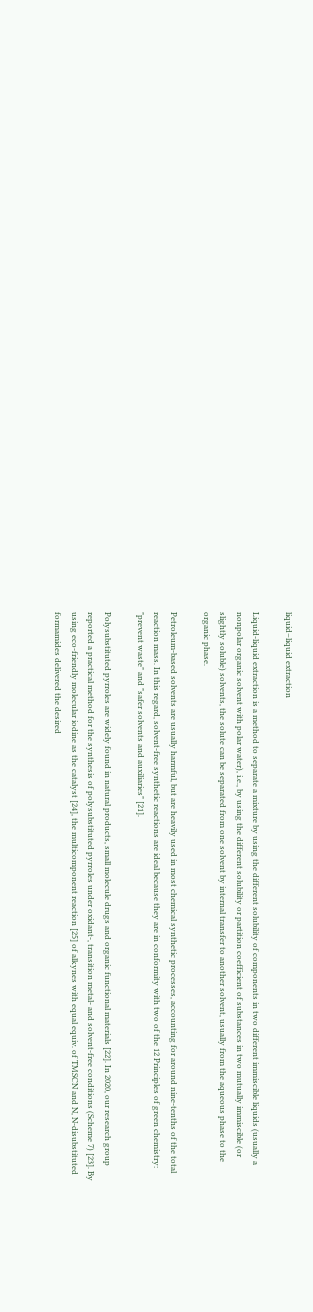liquid–liquid extraction

Liquid-liquid extraction is a method to separate a mixture by using the different solubility of components in two different immiscible liquids (usually a nonpolar organic solvent with polar water), i.e., by using the different solubility or partition coefficient of substances in two mutually immiscible (or slightly soluble) solvents, the solute can be separated from one solvent by internal transfer to another solvent, usually from the aqueous phase to the organic phase.

Petroleum-based solvents are usually harmful, but are heavily used in most chemical synthetic processes, accounting for around nine-tenths of the total reaction mass. In this regard, solvent-free synthetic reactions are ideal because they are in conformity with two of the 12 Principles of green chemistry: "prevent waste" and "safer solvents and auxiliaries" [21].

Polysubstituted pyrroles are widely found in natural products, small molecule drugs and organic functional materials [22]. In 2020, our research group reported a practical method for the synthesis of polysubstituted pyrroles under oxidant-, transition metal- and solvent-free conditions (Scheme 7) [23]. By using eco-friendly molecular iodine as the catalyst [24], the multicomponent reaction [25] of alkynes with equal equiv. of TMSCN and N, N-disubstituted formamides delivered the desired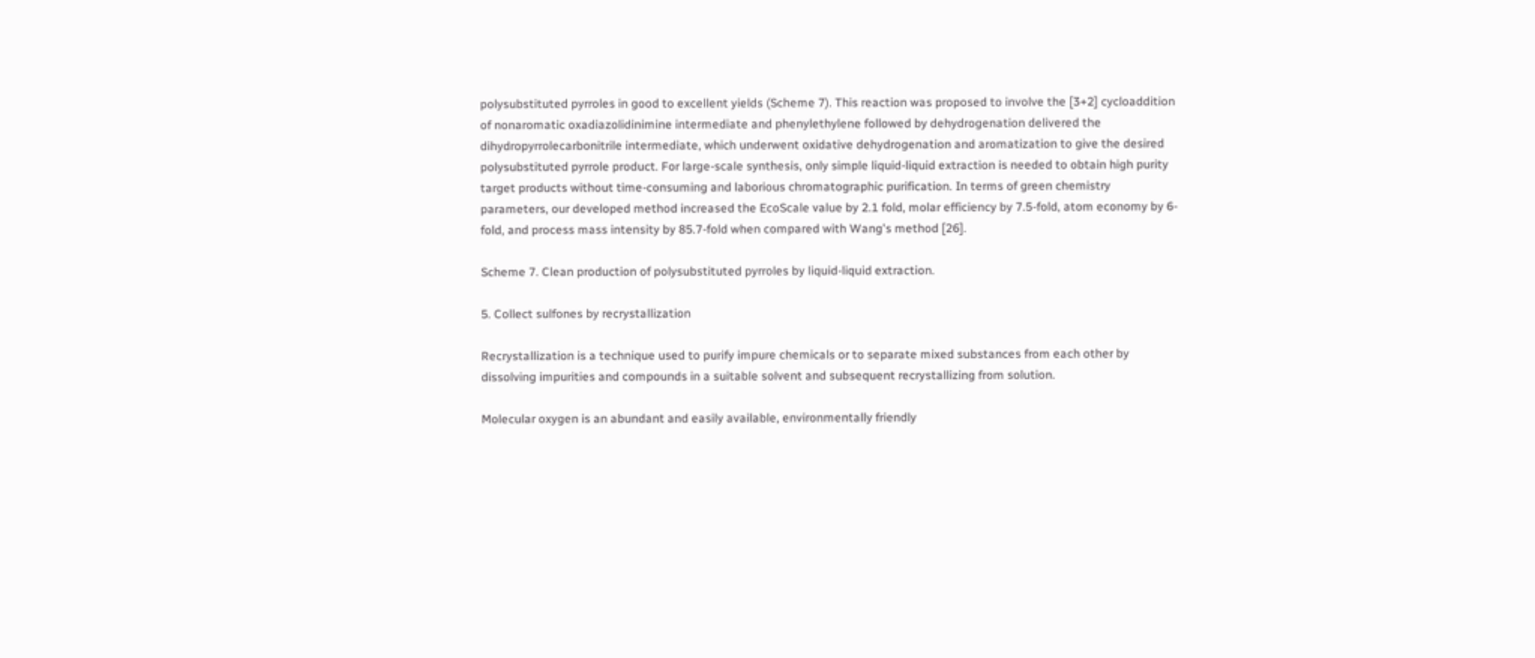polysubstituted pyrroles in good to excellent yields (Scheme 7). This reaction was proposed to involve the [3+2] cycloaddition of nonaromatic oxadiazolidinimine intermediate and phenylethylene followed by dehydrogenation delivered the dihydropyrrolecarbonitrile intermediate, which underwent oxidative dehydrogenation and aromatization to give the desired polysubstituted pyrrole product. For large-scale synthesis, only simple liquid-liquid extraction is needed to obtain high purity target products without time-consuming and laborious chromatographic purification. In terms of green chemistry parameters, our developed method increased the EcoScale value by 2.1 fold, molar efficiency by 7.5-fold, atom economy by 6-fold, and process mass intensity by 85.7-fold when compared with Wang's method [26].

Scheme 7. Clean production of polysubstituted pyrroles by liquid-liquid extraction.

5. Collect sulfones by recrystallization

Recrystallization is a technique used to purify impure chemicals or to separate mixed substances from each other by dissolving impurities and compounds in a suitable solvent and subsequent recrystallizing from solution.

Molecular oxygen is an abundant and easily available, environmentally friendly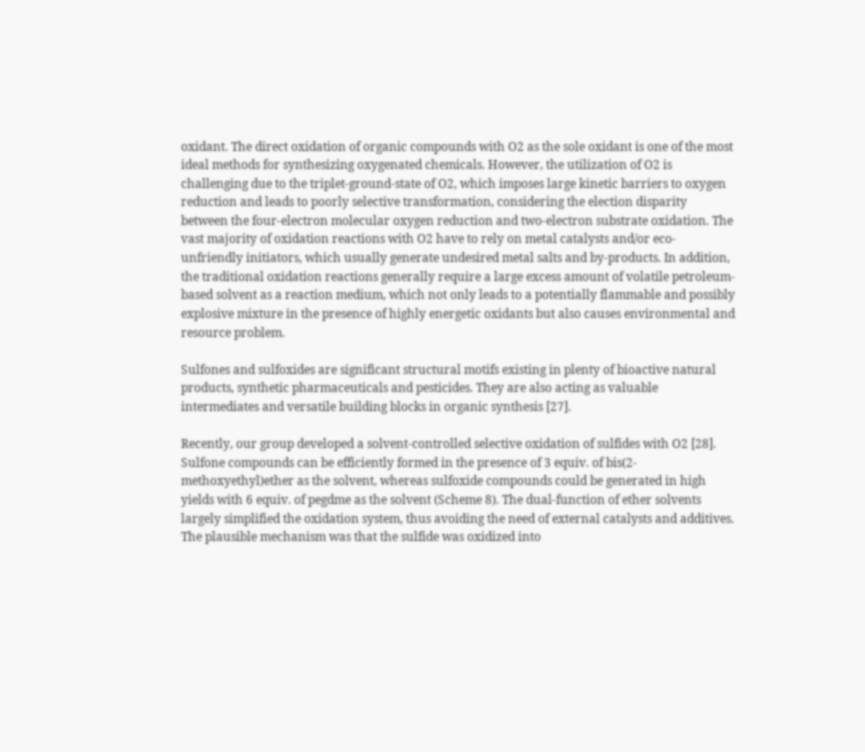oxidant. The direct oxidation of organic compounds with O2 as the sole oxidant is one of the most ideal methods for synthesizing oxygenated chemicals. However, the utilization of O2 is challenging due to the triplet-ground-state of O2, which imposes large kinetic barriers to oxygen reduction and leads to poorly selective transformation, considering the election disparity between the four-electron molecular oxygen reduction and two-electron substrate oxidation. The vast majority of oxidation reactions with O2 have to rely on metal catalysts and/or eco-unfriendly initiators, which usually generate undesired metal salts and by-products. In addition, the traditional oxidation reactions generally require a large excess amount of volatile petroleum-based solvent as a reaction medium, which not only leads to a potentially flammable and possibly explosive mixture in the presence of highly energetic oxidants but also causes environmental and resource problem.

Sulfones and sulfoxides are significant structural motifs existing in plenty of bioactive natural products, synthetic pharmaceuticals and pesticides. They are also acting as valuable intermediates and versatile building blocks in organic synthesis [27].

Recently, our group developed a solvent-controlled selective oxidation of sulfides with O2 [28]. Sulfone compounds can be efficiently formed in the presence of 3 equiv. of bis(2-methoxyethyl)ether as the solvent, whereas sulfoxide compounds could be generated in high yields with 6 equiv. of pegdme as the solvent (Scheme 8). The dual-function of ether solvents largely simplified the oxidation system, thus avoiding the need of external catalysts and additives. The plausible mechanism was that the sulfide was oxidized into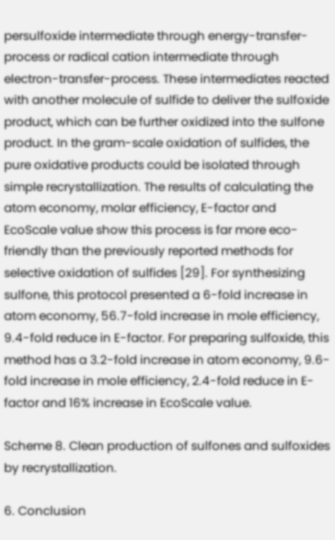persulfoxide intermediate through energy-transfer-process or radical cation intermediate through electron-transfer-process. These intermediates reacted with another molecule of sulfide to deliver the sulfoxide product, which can be further oxidized into the sulfone product. In the gram-scale oxidation of sulfides, the pure oxidative products could be isolated through simple recrystallization. The results of calculating the atom economy, molar efficiency, E-factor and EcoScale value show this process is far more eco-friendly than the previously reported methods for selective oxidation of sulfides [29]. For synthesizing sulfone, this protocol presented a 6-fold increase in atom economy, 56.7-fold increase in mole efficiency, 9.4-fold reduce in E-factor. For preparing sulfoxide, this method has a 3.2-fold increase in atom economy, 9.6-fold increase in mole efficiency, 2.4-fold reduce in E-factor and 16% increase in EcoScale value.

Scheme 8. Clean production of sulfones and sulfoxides by recrystallization.

6. Conclusion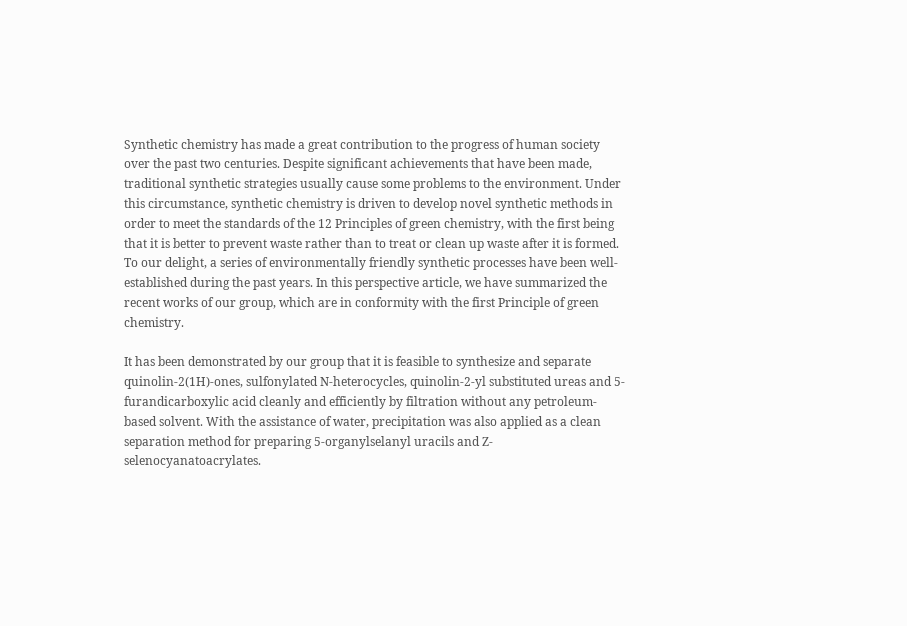Synthetic chemistry has made a great contribution to the progress of human society over the past two centuries. Despite significant achievements that have been made, traditional synthetic strategies usually cause some problems to the environment. Under this circumstance, synthetic chemistry is driven to develop novel synthetic methods in order to meet the standards of the 12 Principles of green chemistry, with the first being that it is better to prevent waste rather than to treat or clean up waste after it is formed. To our delight, a series of environmentally friendly synthetic processes have been well-established during the past years. In this perspective article, we have summarized the recent works of our group, which are in conformity with the first Principle of green chemistry.

It has been demonstrated by our group that it is feasible to synthesize and separate quinolin-2(1H)-ones, sulfonylated N-heterocycles, quinolin-2-yl substituted ureas and 5-furandicarboxylic acid cleanly and efficiently by filtration without any petroleum-based solvent. With the assistance of water, precipitation was also applied as a clean separation method for preparing 5-organylselanyl uracils and Z-selenocyanatoacrylates.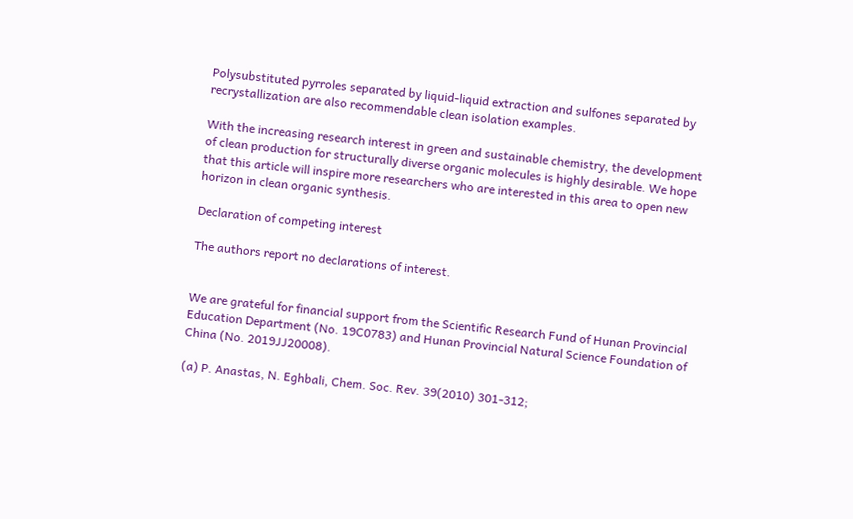Polysubstituted pyrroles separated by liquid-liquid extraction and sulfones separated by recrystallization are also recommendable clean isolation examples.

With the increasing research interest in green and sustainable chemistry, the development of clean production for structurally diverse organic molecules is highly desirable. We hope that this article will inspire more researchers who are interested in this area to open new horizon in clean organic synthesis.

Declaration of competing interest

The authors report no declarations of interest.


We are grateful for financial support from the Scientific Research Fund of Hunan Provincial Education Department (No. 19C0783) and Hunan Provincial Natural Science Foundation of China (No. 2019JJ20008).

(a) P. Anastas, N. Eghbali, Chem. Soc. Rev. 39(2010) 301-312;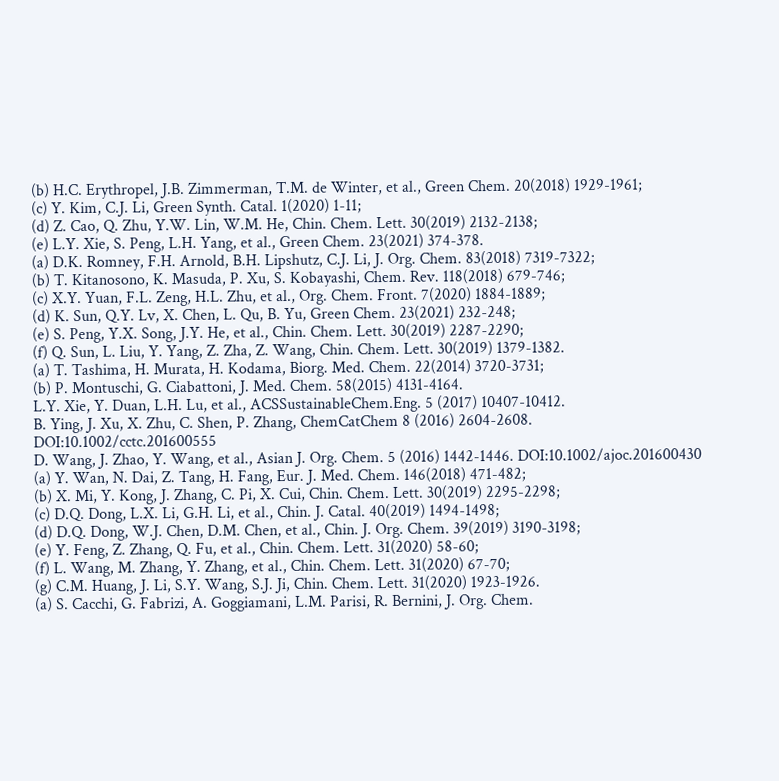(b) H.C. Erythropel, J.B. Zimmerman, T.M. de Winter, et al., Green Chem. 20(2018) 1929-1961;
(c) Y. Kim, C.J. Li, Green Synth. Catal. 1(2020) 1-11;
(d) Z. Cao, Q. Zhu, Y.W. Lin, W.M. He, Chin. Chem. Lett. 30(2019) 2132-2138;
(e) L.Y. Xie, S. Peng, L.H. Yang, et al., Green Chem. 23(2021) 374-378.
(a) D.K. Romney, F.H. Arnold, B.H. Lipshutz, C.J. Li, J. Org. Chem. 83(2018) 7319-7322;
(b) T. Kitanosono, K. Masuda, P. Xu, S. Kobayashi, Chem. Rev. 118(2018) 679-746;
(c) X.Y. Yuan, F.L. Zeng, H.L. Zhu, et al., Org. Chem. Front. 7(2020) 1884-1889;
(d) K. Sun, Q.Y. Lv, X. Chen, L. Qu, B. Yu, Green Chem. 23(2021) 232-248;
(e) S. Peng, Y.X. Song, J.Y. He, et al., Chin. Chem. Lett. 30(2019) 2287-2290;
(f) Q. Sun, L. Liu, Y. Yang, Z. Zha, Z. Wang, Chin. Chem. Lett. 30(2019) 1379-1382.
(a) T. Tashima, H. Murata, H. Kodama, Biorg. Med. Chem. 22(2014) 3720-3731;
(b) P. Montuschi, G. Ciabattoni, J. Med. Chem. 58(2015) 4131-4164.
L.Y. Xie, Y. Duan, L.H. Lu, et al., ACSSustainableChem.Eng. 5 (2017) 10407-10412.
B. Ying, J. Xu, X. Zhu, C. Shen, P. Zhang, ChemCatChem 8 (2016) 2604-2608. DOI:10.1002/cctc.201600555
D. Wang, J. Zhao, Y. Wang, et al., Asian J. Org. Chem. 5 (2016) 1442-1446. DOI:10.1002/ajoc.201600430
(a) Y. Wan, N. Dai, Z. Tang, H. Fang, Eur. J. Med. Chem. 146(2018) 471-482;
(b) X. Mi, Y. Kong, J. Zhang, C. Pi, X. Cui, Chin. Chem. Lett. 30(2019) 2295-2298;
(c) D.Q. Dong, L.X. Li, G.H. Li, et al., Chin. J. Catal. 40(2019) 1494-1498;
(d) D.Q. Dong, W.J. Chen, D.M. Chen, et al., Chin. J. Org. Chem. 39(2019) 3190-3198;
(e) Y. Feng, Z. Zhang, Q. Fu, et al., Chin. Chem. Lett. 31(2020) 58-60;
(f) L. Wang, M. Zhang, Y. Zhang, et al., Chin. Chem. Lett. 31(2020) 67-70;
(g) C.M. Huang, J. Li, S.Y. Wang, S.J. Ji, Chin. Chem. Lett. 31(2020) 1923-1926.
(a) S. Cacchi, G. Fabrizi, A. Goggiamani, L.M. Parisi, R. Bernini, J. Org. Chem.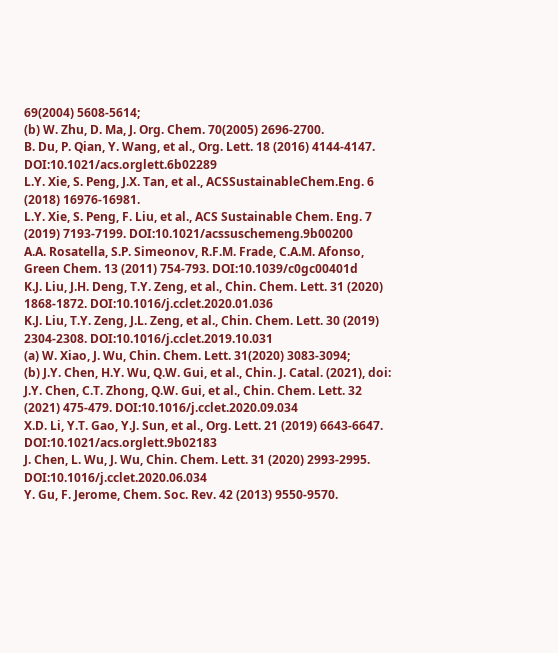69(2004) 5608-5614;
(b) W. Zhu, D. Ma, J. Org. Chem. 70(2005) 2696-2700.
B. Du, P. Qian, Y. Wang, et al., Org. Lett. 18 (2016) 4144-4147. DOI:10.1021/acs.orglett.6b02289
L.Y. Xie, S. Peng, J.X. Tan, et al., ACSSustainableChem.Eng. 6 (2018) 16976-16981.
L.Y. Xie, S. Peng, F. Liu, et al., ACS Sustainable Chem. Eng. 7 (2019) 7193-7199. DOI:10.1021/acssuschemeng.9b00200
A.A. Rosatella, S.P. Simeonov, R.F.M. Frade, C.A.M. Afonso, Green Chem. 13 (2011) 754-793. DOI:10.1039/c0gc00401d
K.J. Liu, J.H. Deng, T.Y. Zeng, et al., Chin. Chem. Lett. 31 (2020) 1868-1872. DOI:10.1016/j.cclet.2020.01.036
K.J. Liu, T.Y. Zeng, J.L. Zeng, et al., Chin. Chem. Lett. 30 (2019) 2304-2308. DOI:10.1016/j.cclet.2019.10.031
(a) W. Xiao, J. Wu, Chin. Chem. Lett. 31(2020) 3083-3094;
(b) J.Y. Chen, H.Y. Wu, Q.W. Gui, et al., Chin. J. Catal. (2021), doi:
J.Y. Chen, C.T. Zhong, Q.W. Gui, et al., Chin. Chem. Lett. 32 (2021) 475-479. DOI:10.1016/j.cclet.2020.09.034
X.D. Li, Y.T. Gao, Y.J. Sun, et al., Org. Lett. 21 (2019) 6643-6647. DOI:10.1021/acs.orglett.9b02183
J. Chen, L. Wu, J. Wu, Chin. Chem. Lett. 31 (2020) 2993-2995. DOI:10.1016/j.cclet.2020.06.034
Y. Gu, F. Jerome, Chem. Soc. Rev. 42 (2013) 9550-9570.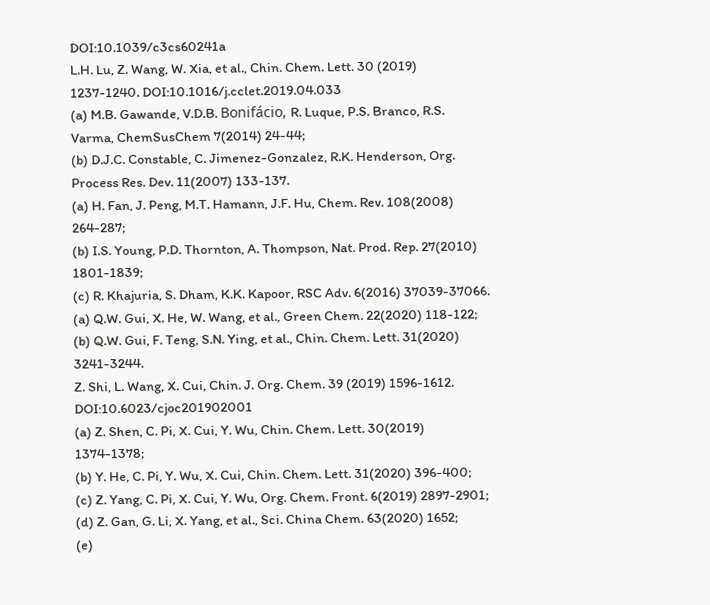DOI:10.1039/c3cs60241a
L.H. Lu, Z. Wang, W. Xia, et al., Chin. Chem. Lett. 30 (2019) 1237-1240. DOI:10.1016/j.cclet.2019.04.033
(a) M.B. Gawande, V.D.B. Bonifácio, R. Luque, P.S. Branco, R.S. Varma, ChemSusChem 7(2014) 24-44;
(b) D.J.C. Constable, C. Jimenez-Gonzalez, R.K. Henderson, Org. Process Res. Dev. 11(2007) 133-137.
(a) H. Fan, J. Peng, M.T. Hamann, J.F. Hu, Chem. Rev. 108(2008) 264-287;
(b) I.S. Young, P.D. Thornton, A. Thompson, Nat. Prod. Rep. 27(2010) 1801-1839;
(c) R. Khajuria, S. Dham, K.K. Kapoor, RSC Adv. 6(2016) 37039-37066.
(a) Q.W. Gui, X. He, W. Wang, et al., Green Chem. 22(2020) 118-122;
(b) Q.W. Gui, F. Teng, S.N. Ying, et al., Chin. Chem. Lett. 31(2020) 3241-3244.
Z. Shi, L. Wang, X. Cui, Chin. J. Org. Chem. 39 (2019) 1596-1612. DOI:10.6023/cjoc201902001
(a) Z. Shen, C. Pi, X. Cui, Y. Wu, Chin. Chem. Lett. 30(2019) 1374-1378;
(b) Y. He, C. Pi, Y. Wu, X. Cui, Chin. Chem. Lett. 31(2020) 396-400;
(c) Z. Yang, C. Pi, X. Cui, Y. Wu, Org. Chem. Front. 6(2019) 2897-2901;
(d) Z. Gan, G. Li, X. Yang, et al., Sci. China Chem. 63(2020) 1652;
(e)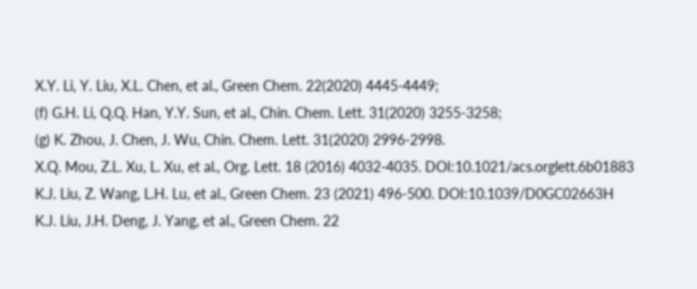X.Y. Li, Y. Liu, X.L. Chen, et al., Green Chem. 22(2020) 4445-4449;
(f) G.H. Li, Q.Q. Han, Y.Y. Sun, et al., Chin. Chem. Lett. 31(2020) 3255-3258;
(g) K. Zhou, J. Chen, J. Wu, Chin. Chem. Lett. 31(2020) 2996-2998.
X.Q. Mou, Z.L. Xu, L. Xu, et al., Org. Lett. 18 (2016) 4032-4035. DOI:10.1021/acs.orglett.6b01883
K.J. Liu, Z. Wang, L.H. Lu, et al., Green Chem. 23 (2021) 496-500. DOI:10.1039/D0GC02663H
K.J. Liu, J.H. Deng, J. Yang, et al., Green Chem. 22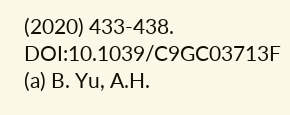(2020) 433-438. DOI:10.1039/C9GC03713F
(a) B. Yu, A.H.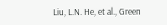Liu, L.N. He, et al., Green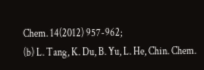Chem. 14(2012) 957-962;
(b) L. Tang, K. Du, B. Yu, L. He, Chin. Chem.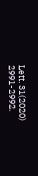Lett. 31(2020) 2991-2992.